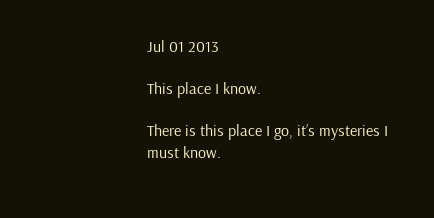Jul 01 2013

This place I know.

There is this place I go, it’s mysteries I must know.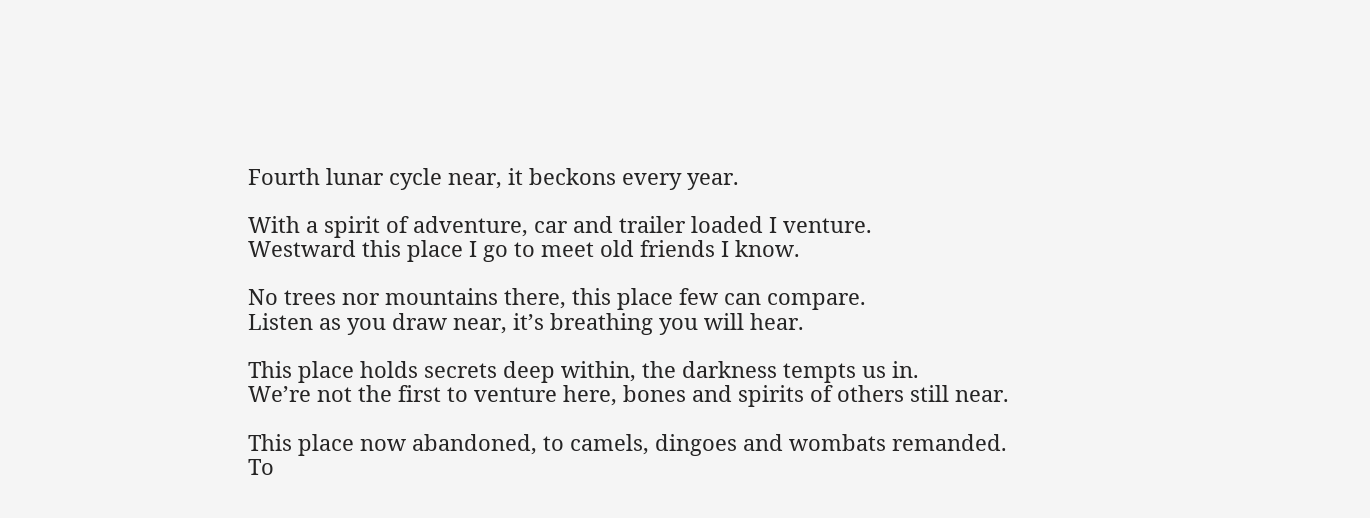Fourth lunar cycle near, it beckons every year.

With a spirit of adventure, car and trailer loaded I venture.
Westward this place I go to meet old friends I know.

No trees nor mountains there, this place few can compare.
Listen as you draw near, it’s breathing you will hear.

This place holds secrets deep within, the darkness tempts us in.
We’re not the first to venture here, bones and spirits of others still near.

This place now abandoned, to camels, dingoes and wombats remanded.
To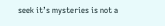seek it’s mysteries is not a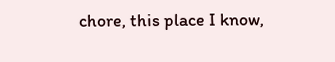chore, this place I know,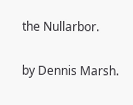the Nullarbor.

by Dennis Marsh.